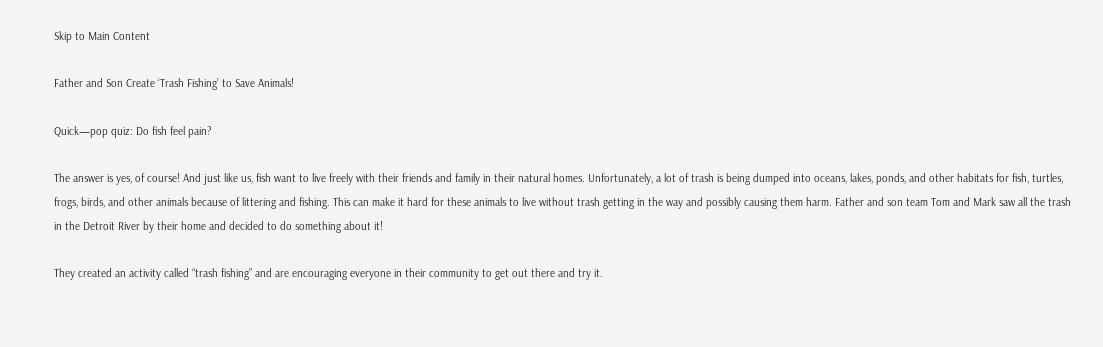Skip to Main Content

Father and Son Create ‘Trash Fishing’ to Save Animals!

Quick—pop quiz: Do fish feel pain?

The answer is yes, of course! And just like us, fish want to live freely with their friends and family in their natural homes. Unfortunately, a lot of trash is being dumped into oceans, lakes, ponds, and other habitats for fish, turtles, frogs, birds, and other animals because of littering and fishing. This can make it hard for these animals to live without trash getting in the way and possibly causing them harm. Father and son team Tom and Mark saw all the trash in the Detroit River by their home and decided to do something about it!

They created an activity called “trash fishing” and are encouraging everyone in their community to get out there and try it.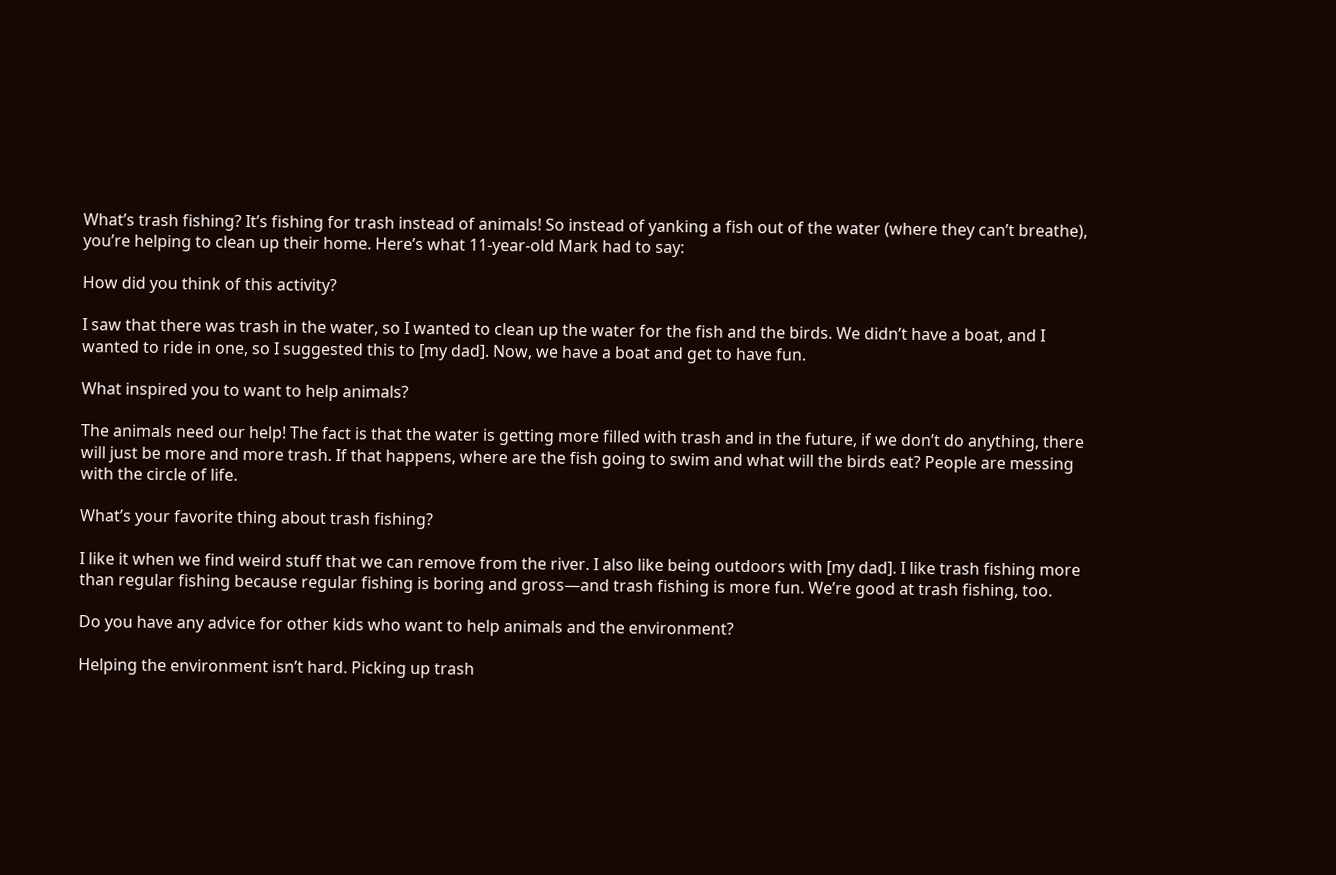What’s trash fishing? It’s fishing for trash instead of animals! So instead of yanking a fish out of the water (where they can’t breathe), you’re helping to clean up their home. Here’s what 11-year-old Mark had to say:

How did you think of this activity?

I saw that there was trash in the water, so I wanted to clean up the water for the fish and the birds. We didn’t have a boat, and I wanted to ride in one, so I suggested this to [my dad]. Now, we have a boat and get to have fun.

What inspired you to want to help animals?

The animals need our help! The fact is that the water is getting more filled with trash and in the future, if we don’t do anything, there will just be more and more trash. If that happens, where are the fish going to swim and what will the birds eat? People are messing with the circle of life.

What’s your favorite thing about trash fishing?

I like it when we find weird stuff that we can remove from the river. I also like being outdoors with [my dad]. I like trash fishing more than regular fishing because regular fishing is boring and gross—and trash fishing is more fun. We’re good at trash fishing, too.

Do you have any advice for other kids who want to help animals and the environment?

Helping the environment isn’t hard. Picking up trash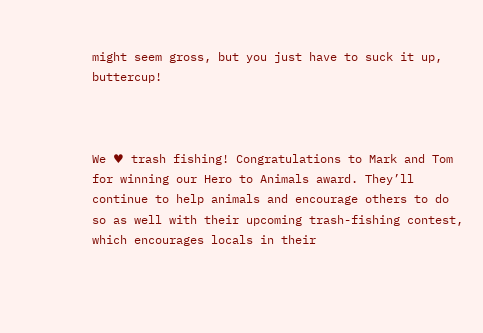might seem gross, but you just have to suck it up, buttercup!



We ♥ trash fishing! Congratulations to Mark and Tom for winning our Hero to Animals award. They’ll continue to help animals and encourage others to do so as well with their upcoming trash-fishing contest, which encourages locals in their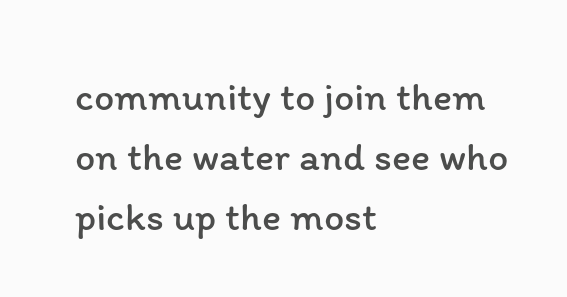community to join them on the water and see who picks up the most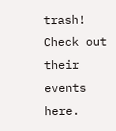trash! Check out their events here.